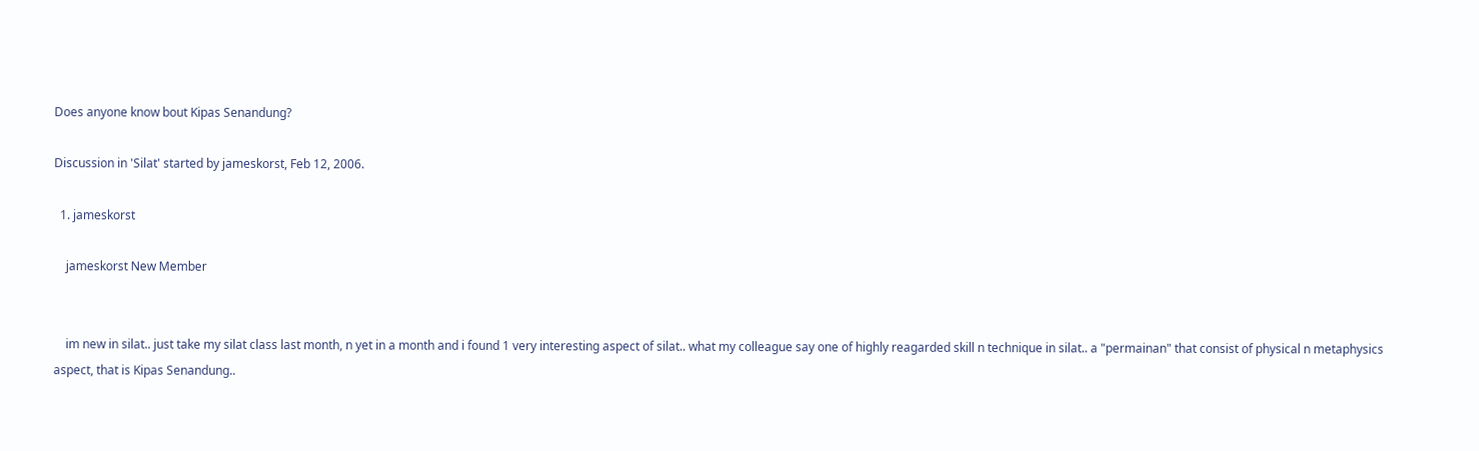Does anyone know bout Kipas Senandung?

Discussion in 'Silat' started by jameskorst, Feb 12, 2006.

  1. jameskorst

    jameskorst New Member


    im new in silat.. just take my silat class last month, n yet in a month and i found 1 very interesting aspect of silat.. what my colleague say one of highly reagarded skill n technique in silat.. a "permainan" that consist of physical n metaphysics aspect, that is Kipas Senandung..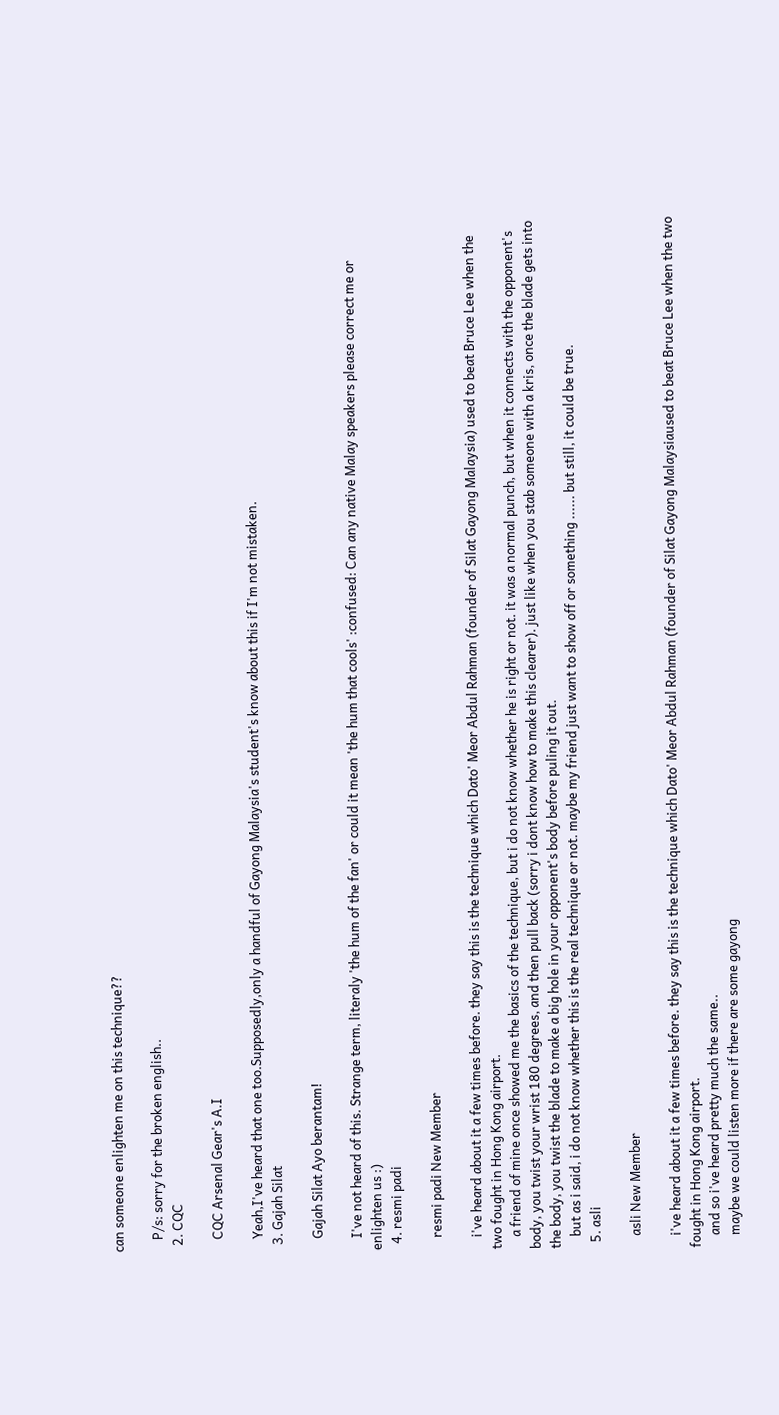can someone enlighten me on this technique??

    P/s: sorry for the broken english..
  2. CQC

    CQC Arsenal Gear's A.I

    Yeah,I've heard that one too.Supposedly,only a handful of Gayong Malaysia's student's know about this if I'm not mistaken.
  3. Gajah Silat

    Gajah Silat Ayo berantam!

    I've not heard of this. Strange term, literaly 'the hum of the fan' or could it mean 'the hum that cools' :confused: Can any native Malay speakers please correct me or enlighten us :)
  4. resmi padi

    resmi padi New Member

    i've heard about it a few times before. they say this is the technique which Dato' Meor Abdul Rahman (founder of Silat Gayong Malaysia) used to beat Bruce Lee when the two fought in Hong Kong airport.
    a friend of mine once showed me the basics of the technique, but i do not know whether he is right or not. it was a normal punch, but when it connects with the opponent's body, you twist your wrist 180 degrees, and then pull back (sorry i dont know how to make this clearer). just like when you stab someone with a kris, once the blade gets into the body, you twist the blade to make a big hole in your opponent's body before puling it out.
    but as i said, i do not know whether this is the real technique or not. maybe my friend just want to show off or something ...... but still, it could be true.
  5. asli

    asli New Member

    i've heard about it a few times before. they say this is the technique which Dato' Meor Abdul Rahman (founder of Silat Gayong Malaysiaused to beat Bruce Lee when the two fought in Hong Kong airport.
    and so i've heard pretty much the same..
    maybe we could listen more if there are some gayong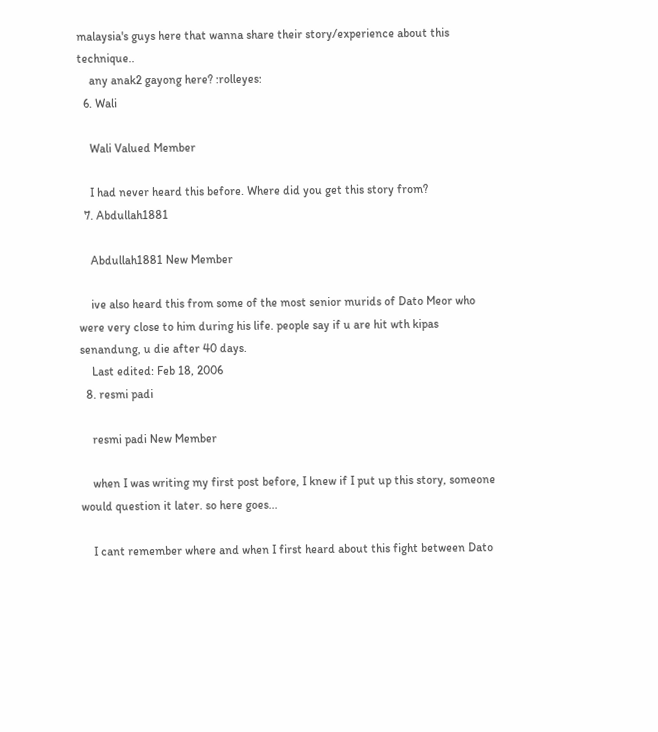malaysia's guys here that wanna share their story/experience about this technique..
    any anak2 gayong here? :rolleyes:
  6. Wali

    Wali Valued Member

    I had never heard this before. Where did you get this story from?
  7. Abdullah1881

    Abdullah1881 New Member

    ive also heard this from some of the most senior murids of Dato Meor who were very close to him during his life. people say if u are hit wth kipas senandung, u die after 40 days.
    Last edited: Feb 18, 2006
  8. resmi padi

    resmi padi New Member

    when I was writing my first post before, I knew if I put up this story, someone would question it later. so here goes...

    I cant remember where and when I first heard about this fight between Dato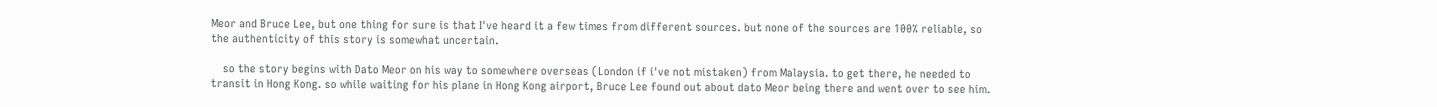Meor and Bruce Lee, but one thing for sure is that I've heard it a few times from different sources. but none of the sources are 100% reliable, so the authenticity of this story is somewhat uncertain.

    so the story begins with Dato Meor on his way to somewhere overseas (London if i've not mistaken) from Malaysia. to get there, he needed to transit in Hong Kong. so while waiting for his plane in Hong Kong airport, Bruce Lee found out about dato Meor being there and went over to see him.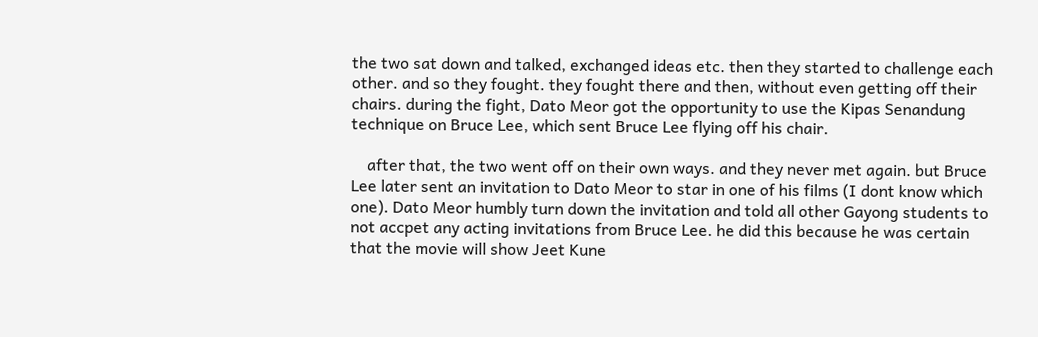the two sat down and talked, exchanged ideas etc. then they started to challenge each other. and so they fought. they fought there and then, without even getting off their chairs. during the fight, Dato Meor got the opportunity to use the Kipas Senandung technique on Bruce Lee, which sent Bruce Lee flying off his chair.

    after that, the two went off on their own ways. and they never met again. but Bruce Lee later sent an invitation to Dato Meor to star in one of his films (I dont know which one). Dato Meor humbly turn down the invitation and told all other Gayong students to not accpet any acting invitations from Bruce Lee. he did this because he was certain that the movie will show Jeet Kune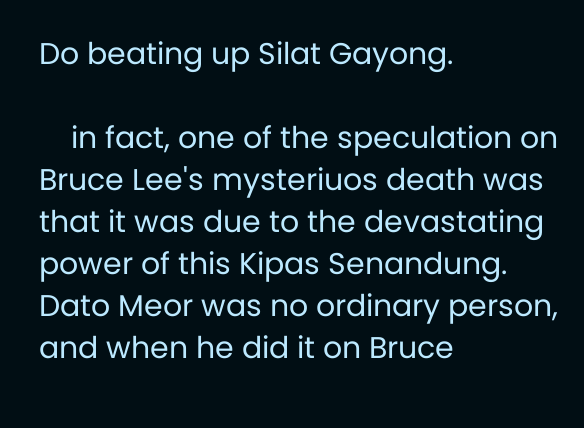Do beating up Silat Gayong.

    in fact, one of the speculation on Bruce Lee's mysteriuos death was that it was due to the devastating power of this Kipas Senandung. Dato Meor was no ordinary person, and when he did it on Bruce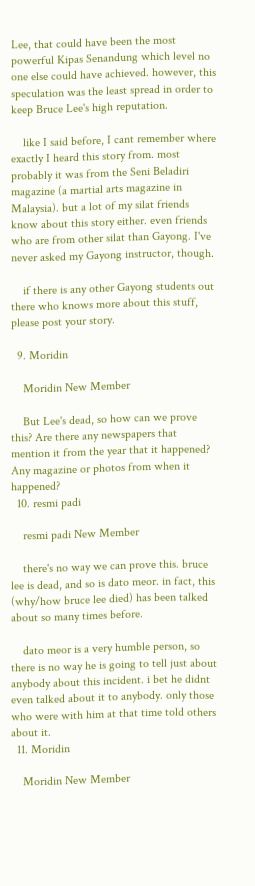Lee, that could have been the most powerful Kipas Senandung which level no one else could have achieved. however, this speculation was the least spread in order to keep Bruce Lee's high reputation.

    like I said before, I cant remember where exactly I heard this story from. most probably it was from the Seni Beladiri magazine (a martial arts magazine in Malaysia). but a lot of my silat friends know about this story either. even friends who are from other silat than Gayong. I've never asked my Gayong instructor, though.

    if there is any other Gayong students out there who knows more about this stuff, please post your story.

  9. Moridin

    Moridin New Member

    But Lee's dead, so how can we prove this? Are there any newspapers that mention it from the year that it happened? Any magazine or photos from when it happened?
  10. resmi padi

    resmi padi New Member

    there's no way we can prove this. bruce lee is dead, and so is dato meor. in fact, this (why/how bruce lee died) has been talked about so many times before.

    dato meor is a very humble person, so there is no way he is going to tell just about anybody about this incident. i bet he didnt even talked about it to anybody. only those who were with him at that time told others about it.
  11. Moridin

    Moridin New Member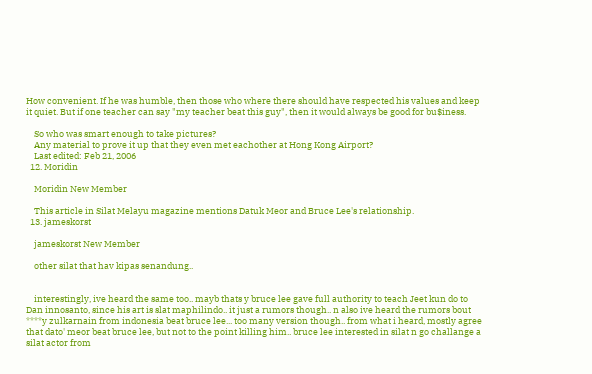How convenient. If he was humble, then those who where there should have respected his values and keep it quiet. But if one teacher can say "my teacher beat this guy", then it would always be good for bu$iness.

    So who was smart enough to take pictures?
    Any material to prove it up that they even met eachother at Hong Kong Airport?
    Last edited: Feb 21, 2006
  12. Moridin

    Moridin New Member

    This article in Silat Melayu magazine mentions Datuk Meor and Bruce Lee's relationship.
  13. jameskorst

    jameskorst New Member

    other silat that hav kipas senandung..


    interestingly, ive heard the same too.. mayb thats y bruce lee gave full authority to teach Jeet kun do to Dan innosanto, since his art is slat maphilindo.. it just a rumors though.. n also ive heard the rumors bout ****y zulkarnain from indonesia beat bruce lee... too many version though.. from what i heard, mostly agree that dato' meor beat bruce lee, but not to the point killing him.. bruce lee interested in silat n go challange a silat actor from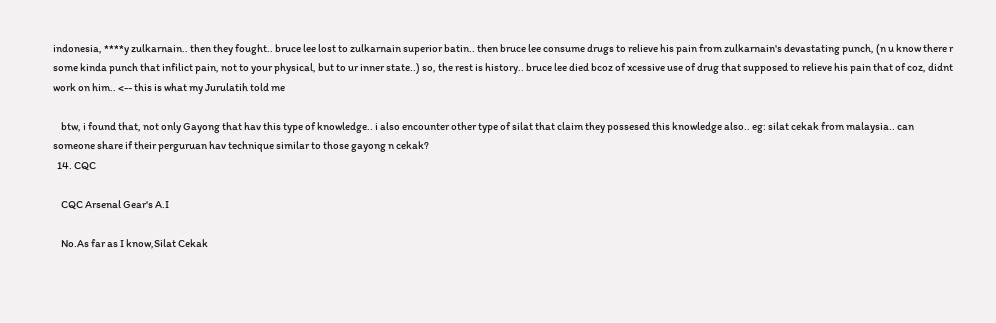indonesia, ****y zulkarnain.. then they fought.. bruce lee lost to zulkarnain superior batin.. then bruce lee consume drugs to relieve his pain from zulkarnain's devastating punch, (n u know there r some kinda punch that infilict pain, not to your physical, but to ur inner state..) so, the rest is history.. bruce lee died bcoz of xcessive use of drug that supposed to relieve his pain that of coz, didnt work on him.. <-- this is what my Jurulatih told me

    btw, i found that, not only Gayong that hav this type of knowledge.. i also encounter other type of silat that claim they possesed this knowledge also.. eg: silat cekak from malaysia.. can someone share if their perguruan hav technique similar to those gayong n cekak?
  14. CQC

    CQC Arsenal Gear's A.I

    No.As far as I know,Silat Cekak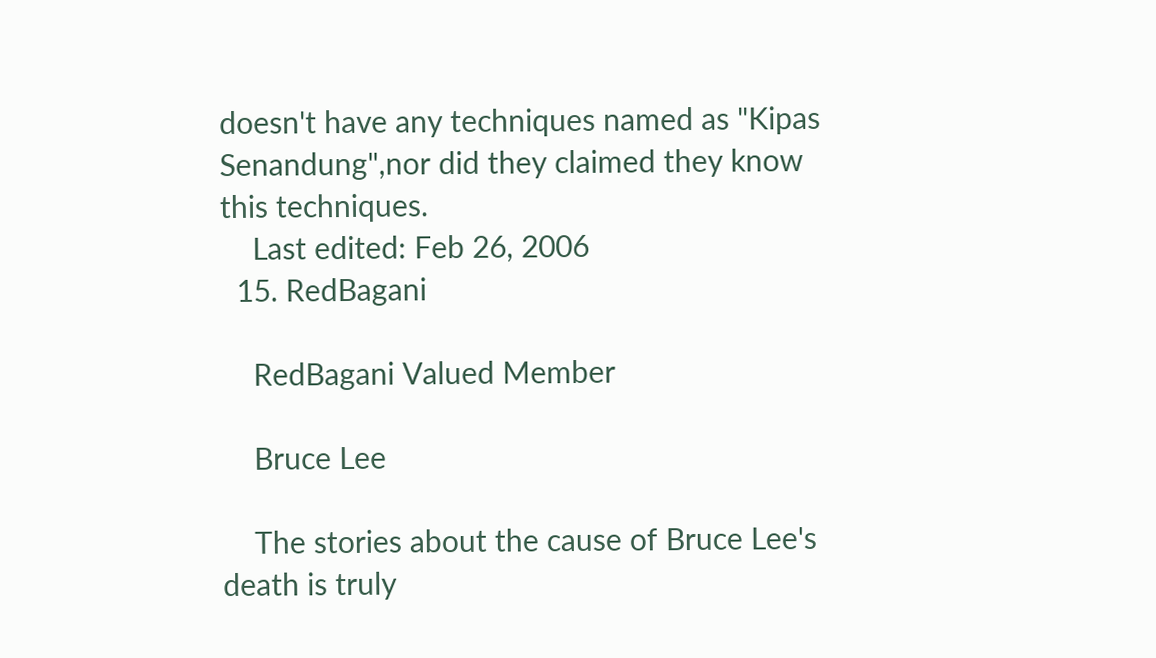doesn't have any techniques named as "Kipas Senandung",nor did they claimed they know this techniques.
    Last edited: Feb 26, 2006
  15. RedBagani

    RedBagani Valued Member

    Bruce Lee

    The stories about the cause of Bruce Lee's death is truly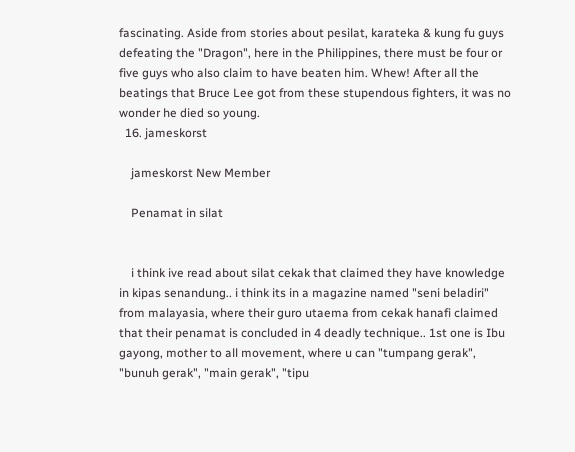fascinating. Aside from stories about pesilat, karateka & kung fu guys defeating the "Dragon", here in the Philippines, there must be four or five guys who also claim to have beaten him. Whew! After all the beatings that Bruce Lee got from these stupendous fighters, it was no wonder he died so young.
  16. jameskorst

    jameskorst New Member

    Penamat in silat


    i think ive read about silat cekak that claimed they have knowledge in kipas senandung.. i think its in a magazine named "seni beladiri" from malayasia, where their guro utaema from cekak hanafi claimed that their penamat is concluded in 4 deadly technique.. 1st one is Ibu gayong, mother to all movement, where u can "tumpang gerak", "bunuh gerak", "main gerak", "tipu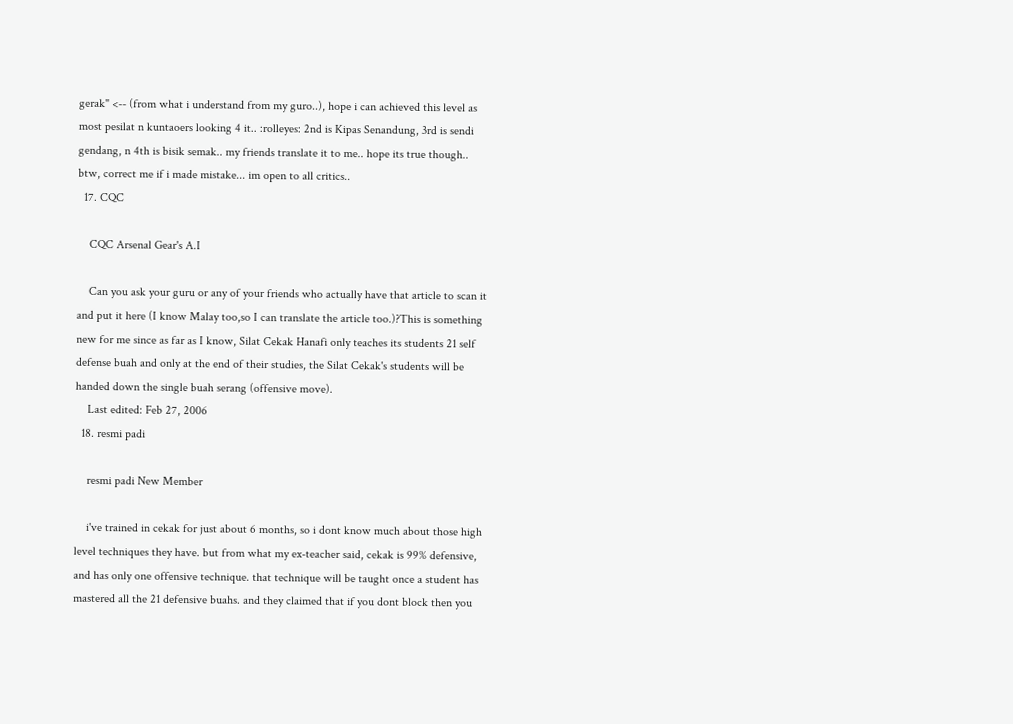gerak" <-- (from what i understand from my guro..), hope i can achieved this level as most pesilat n kuntaoers looking 4 it.. :rolleyes: 2nd is Kipas Senandung, 3rd is sendi gendang, n 4th is bisik semak.. my friends translate it to me.. hope its true though.. btw, correct me if i made mistake... im open to all critics..
  17. CQC

    CQC Arsenal Gear's A.I

    Can you ask your guru or any of your friends who actually have that article to scan it and put it here (I know Malay too,so I can translate the article too.)?This is something new for me since as far as I know, Silat Cekak Hanafi only teaches its students 21 self defense buah and only at the end of their studies, the Silat Cekak's students will be handed down the single buah serang (offensive move).
    Last edited: Feb 27, 2006
  18. resmi padi

    resmi padi New Member

    i've trained in cekak for just about 6 months, so i dont know much about those high level techniques they have. but from what my ex-teacher said, cekak is 99% defensive, and has only one offensive technique. that technique will be taught once a student has mastered all the 21 defensive buahs. and they claimed that if you dont block then you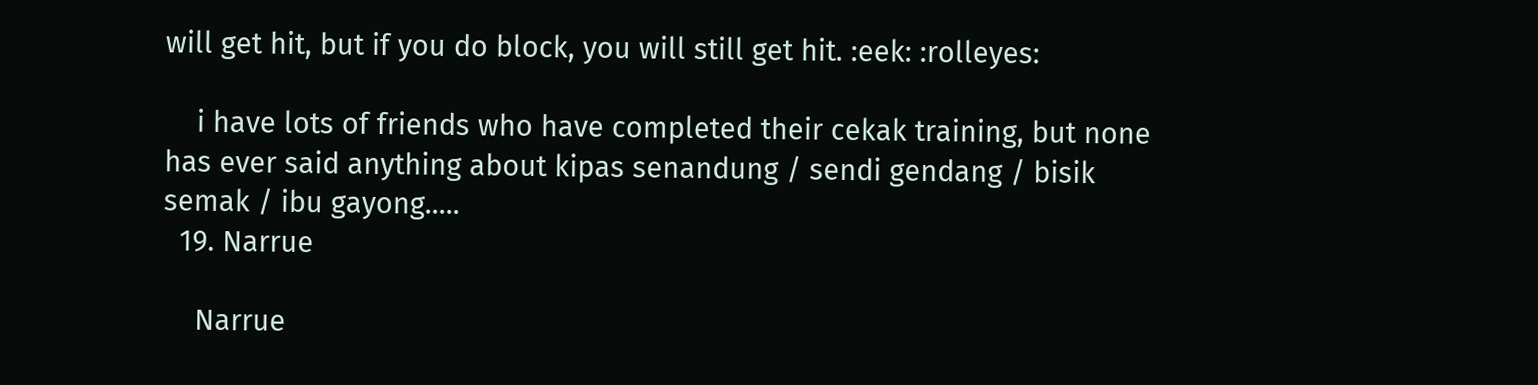will get hit, but if you do block, you will still get hit. :eek: :rolleyes:

    i have lots of friends who have completed their cekak training, but none has ever said anything about kipas senandung / sendi gendang / bisik semak / ibu gayong.....
  19. Narrue

    Narrue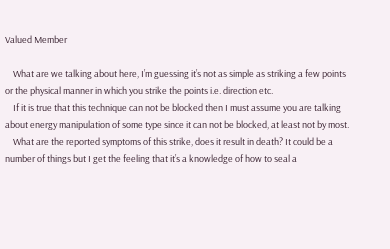Valued Member

    What are we talking about here, I’m guessing it’s not as simple as striking a few points or the physical manner in which you strike the points i.e. direction etc.
    If it is true that this technique can not be blocked then I must assume you are talking about energy manipulation of some type since it can not be blocked, at least not by most.
    What are the reported symptoms of this strike, does it result in death? It could be a number of things but I get the feeling that it’s a knowledge of how to seal a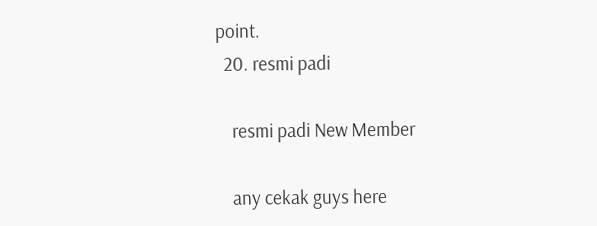point.
  20. resmi padi

    resmi padi New Member

    any cekak guys here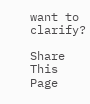want to clarify?

Share This Page